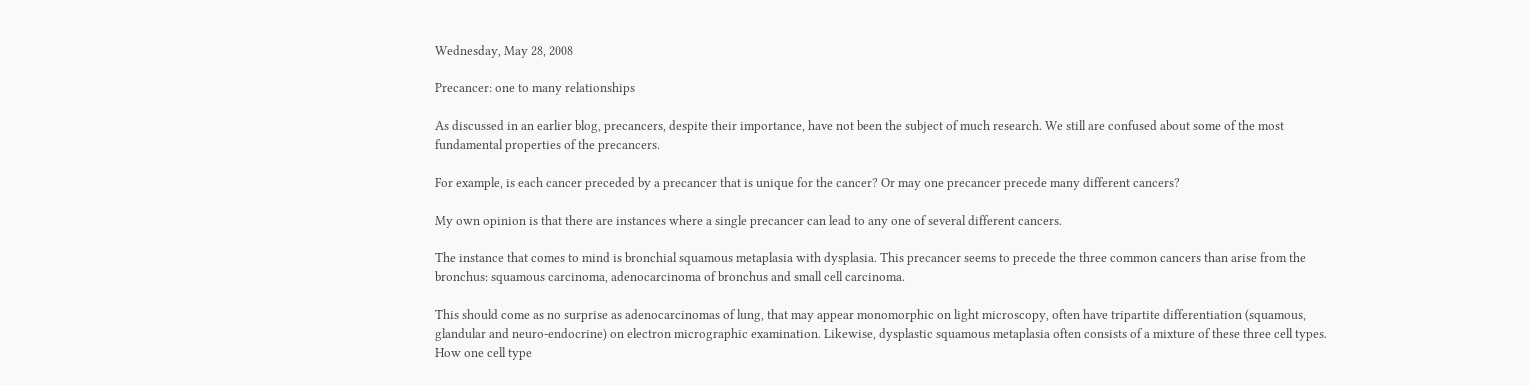Wednesday, May 28, 2008

Precancer: one to many relationships

As discussed in an earlier blog, precancers, despite their importance, have not been the subject of much research. We still are confused about some of the most fundamental properties of the precancers.

For example, is each cancer preceded by a precancer that is unique for the cancer? Or may one precancer precede many different cancers?

My own opinion is that there are instances where a single precancer can lead to any one of several different cancers.

The instance that comes to mind is bronchial squamous metaplasia with dysplasia. This precancer seems to precede the three common cancers than arise from the bronchus: squamous carcinoma, adenocarcinoma of bronchus and small cell carcinoma.

This should come as no surprise as adenocarcinomas of lung, that may appear monomorphic on light microscopy, often have tripartite differentiation (squamous, glandular and neuro-endocrine) on electron micrographic examination. Likewise, dysplastic squamous metaplasia often consists of a mixture of these three cell types. How one cell type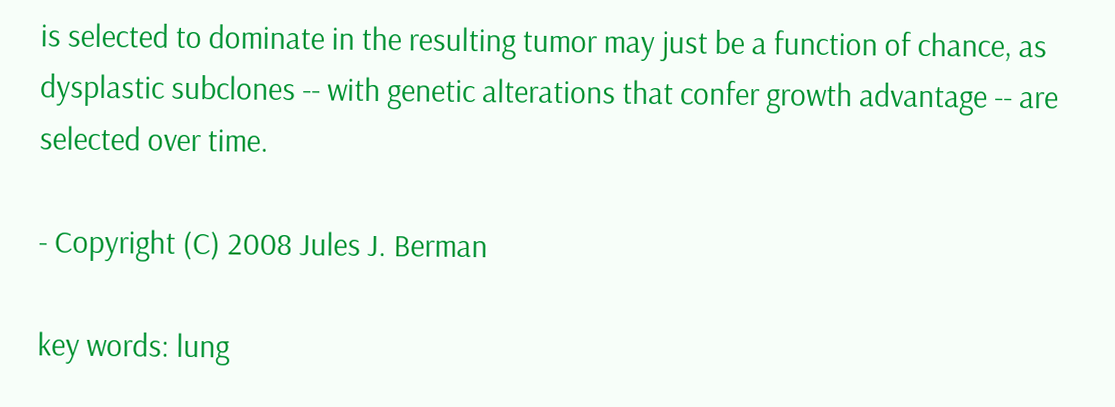is selected to dominate in the resulting tumor may just be a function of chance, as dysplastic subclones -- with genetic alterations that confer growth advantage -- are selected over time.

- Copyright (C) 2008 Jules J. Berman

key words: lung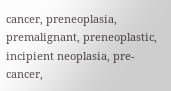cancer, preneoplasia, premalignant, preneoplastic, incipient neoplasia, pre-cancer,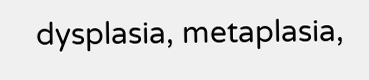dysplasia, metaplasia,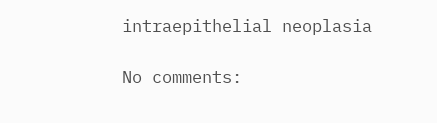intraepithelial neoplasia

No comments: